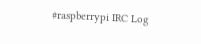#raspberrypi IRC Log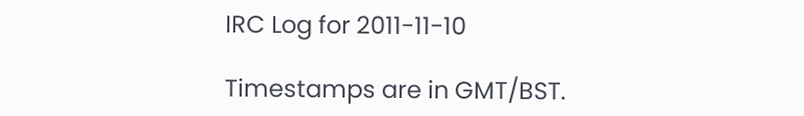IRC Log for 2011-11-10

Timestamps are in GMT/BST.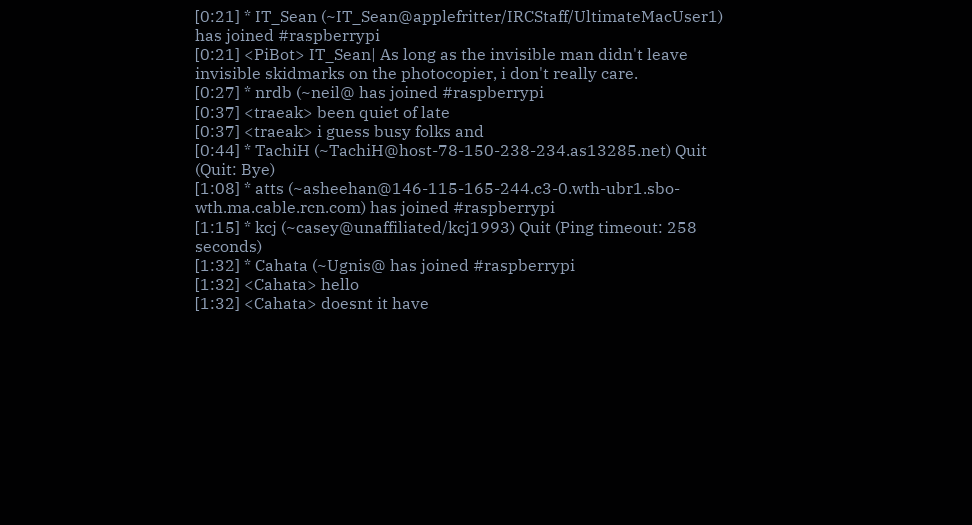[0:21] * IT_Sean (~IT_Sean@applefritter/IRCStaff/UltimateMacUser1) has joined #raspberrypi
[0:21] <PiBot> IT_Sean| As long as the invisible man didn't leave invisible skidmarks on the photocopier, i don't really care.
[0:27] * nrdb (~neil@ has joined #raspberrypi
[0:37] <traeak> been quiet of late
[0:37] <traeak> i guess busy folks and
[0:44] * TachiH (~TachiH@host-78-150-238-234.as13285.net) Quit (Quit: Bye)
[1:08] * atts (~asheehan@146-115-165-244.c3-0.wth-ubr1.sbo-wth.ma.cable.rcn.com) has joined #raspberrypi
[1:15] * kcj (~casey@unaffiliated/kcj1993) Quit (Ping timeout: 258 seconds)
[1:32] * Cahata (~Ugnis@ has joined #raspberrypi
[1:32] <Cahata> hello
[1:32] <Cahata> doesnt it have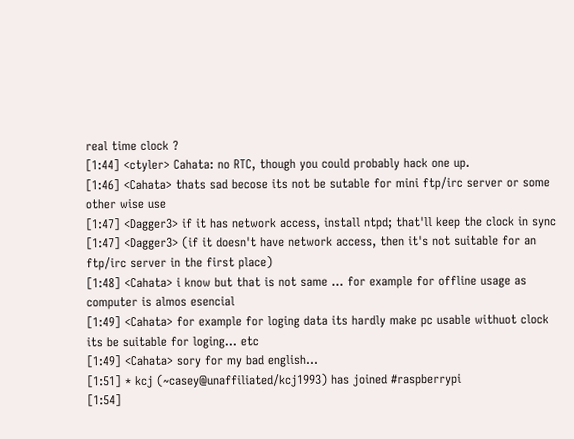real time clock ?
[1:44] <ctyler> Cahata: no RTC, though you could probably hack one up.
[1:46] <Cahata> thats sad becose its not be sutable for mini ftp/irc server or some other wise use
[1:47] <Dagger3> if it has network access, install ntpd; that'll keep the clock in sync
[1:47] <Dagger3> (if it doesn't have network access, then it's not suitable for an ftp/irc server in the first place)
[1:48] <Cahata> i know but that is not same ... for example for offline usage as computer is almos esencial
[1:49] <Cahata> for example for loging data its hardly make pc usable withuot clock its be suitable for loging... etc
[1:49] <Cahata> sory for my bad english...
[1:51] * kcj (~casey@unaffiliated/kcj1993) has joined #raspberrypi
[1:54]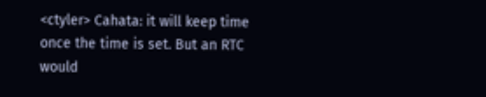<ctyler> Cahata: it will keep time once the time is set. But an RTC would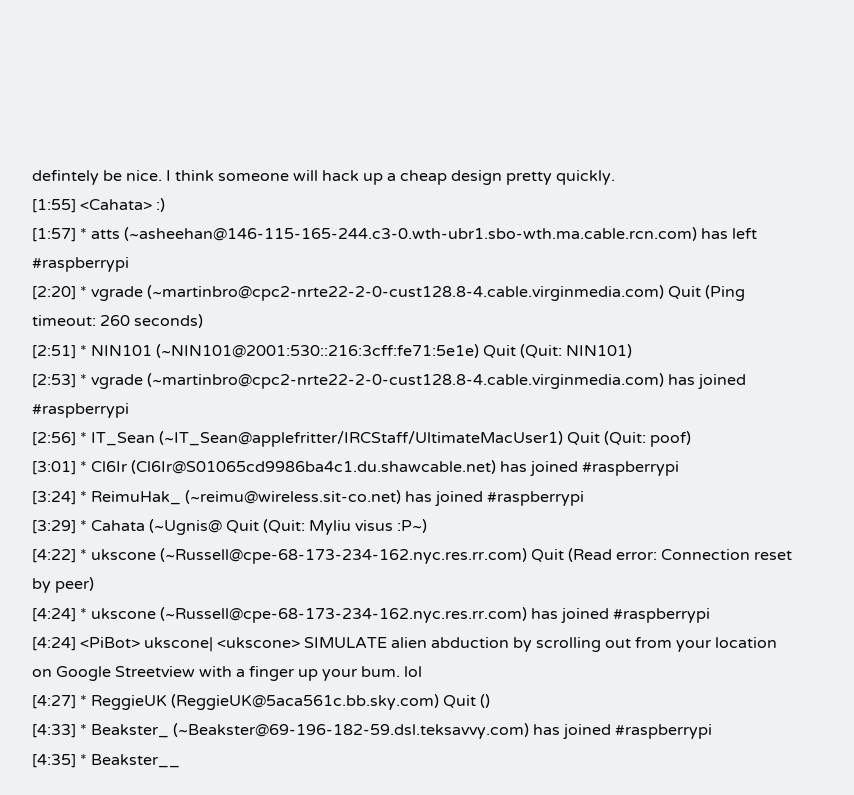defintely be nice. I think someone will hack up a cheap design pretty quickly.
[1:55] <Cahata> :)
[1:57] * atts (~asheehan@146-115-165-244.c3-0.wth-ubr1.sbo-wth.ma.cable.rcn.com) has left #raspberrypi
[2:20] * vgrade (~martinbro@cpc2-nrte22-2-0-cust128.8-4.cable.virginmedia.com) Quit (Ping timeout: 260 seconds)
[2:51] * NIN101 (~NIN101@2001:530::216:3cff:fe71:5e1e) Quit (Quit: NIN101)
[2:53] * vgrade (~martinbro@cpc2-nrte22-2-0-cust128.8-4.cable.virginmedia.com) has joined #raspberrypi
[2:56] * IT_Sean (~IT_Sean@applefritter/IRCStaff/UltimateMacUser1) Quit (Quit: poof)
[3:01] * Cl6Ir (Cl6Ir@S01065cd9986ba4c1.du.shawcable.net) has joined #raspberrypi
[3:24] * ReimuHak_ (~reimu@wireless.sit-co.net) has joined #raspberrypi
[3:29] * Cahata (~Ugnis@ Quit (Quit: Myliu visus :P~)
[4:22] * ukscone (~Russell@cpe-68-173-234-162.nyc.res.rr.com) Quit (Read error: Connection reset by peer)
[4:24] * ukscone (~Russell@cpe-68-173-234-162.nyc.res.rr.com) has joined #raspberrypi
[4:24] <PiBot> ukscone| <ukscone> SIMULATE alien abduction by scrolling out from your location on Google Streetview with a finger up your bum. lol
[4:27] * ReggieUK (ReggieUK@5aca561c.bb.sky.com) Quit ()
[4:33] * Beakster_ (~Beakster@69-196-182-59.dsl.teksavvy.com) has joined #raspberrypi
[4:35] * Beakster__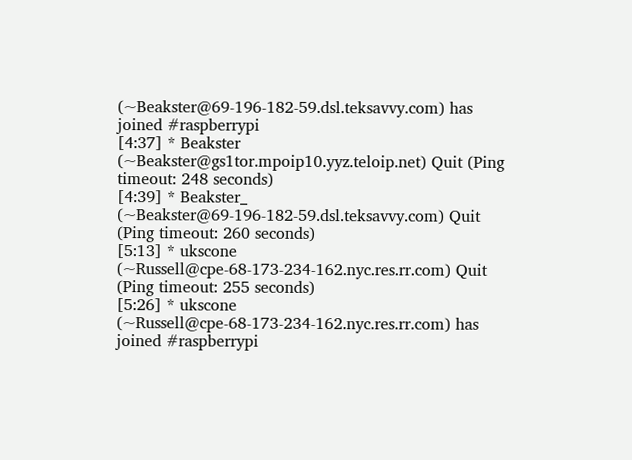(~Beakster@69-196-182-59.dsl.teksavvy.com) has joined #raspberrypi
[4:37] * Beakster (~Beakster@gs1tor.mpoip10.yyz.teloip.net) Quit (Ping timeout: 248 seconds)
[4:39] * Beakster_ (~Beakster@69-196-182-59.dsl.teksavvy.com) Quit (Ping timeout: 260 seconds)
[5:13] * ukscone (~Russell@cpe-68-173-234-162.nyc.res.rr.com) Quit (Ping timeout: 255 seconds)
[5:26] * ukscone (~Russell@cpe-68-173-234-162.nyc.res.rr.com) has joined #raspberrypi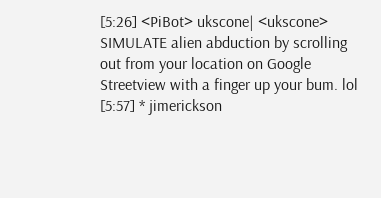[5:26] <PiBot> ukscone| <ukscone> SIMULATE alien abduction by scrolling out from your location on Google Streetview with a finger up your bum. lol
[5:57] * jimerickson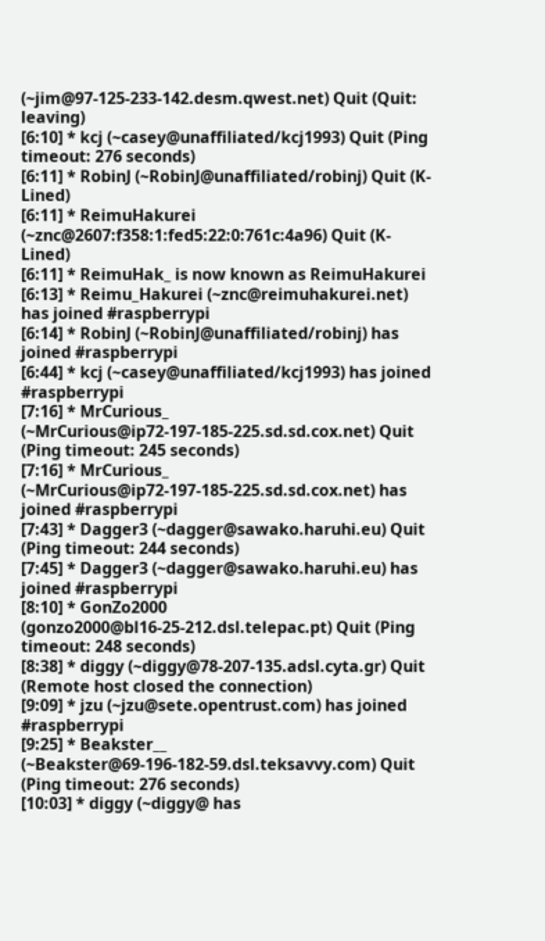(~jim@97-125-233-142.desm.qwest.net) Quit (Quit: leaving)
[6:10] * kcj (~casey@unaffiliated/kcj1993) Quit (Ping timeout: 276 seconds)
[6:11] * RobinJ (~RobinJ@unaffiliated/robinj) Quit (K-Lined)
[6:11] * ReimuHakurei (~znc@2607:f358:1:fed5:22:0:761c:4a96) Quit (K-Lined)
[6:11] * ReimuHak_ is now known as ReimuHakurei
[6:13] * Reimu_Hakurei (~znc@reimuhakurei.net) has joined #raspberrypi
[6:14] * RobinJ (~RobinJ@unaffiliated/robinj) has joined #raspberrypi
[6:44] * kcj (~casey@unaffiliated/kcj1993) has joined #raspberrypi
[7:16] * MrCurious_ (~MrCurious@ip72-197-185-225.sd.sd.cox.net) Quit (Ping timeout: 245 seconds)
[7:16] * MrCurious_ (~MrCurious@ip72-197-185-225.sd.sd.cox.net) has joined #raspberrypi
[7:43] * Dagger3 (~dagger@sawako.haruhi.eu) Quit (Ping timeout: 244 seconds)
[7:45] * Dagger3 (~dagger@sawako.haruhi.eu) has joined #raspberrypi
[8:10] * GonZo2000 (gonzo2000@bl16-25-212.dsl.telepac.pt) Quit (Ping timeout: 248 seconds)
[8:38] * diggy (~diggy@78-207-135.adsl.cyta.gr) Quit (Remote host closed the connection)
[9:09] * jzu (~jzu@sete.opentrust.com) has joined #raspberrypi
[9:25] * Beakster__ (~Beakster@69-196-182-59.dsl.teksavvy.com) Quit (Ping timeout: 276 seconds)
[10:03] * diggy (~diggy@ has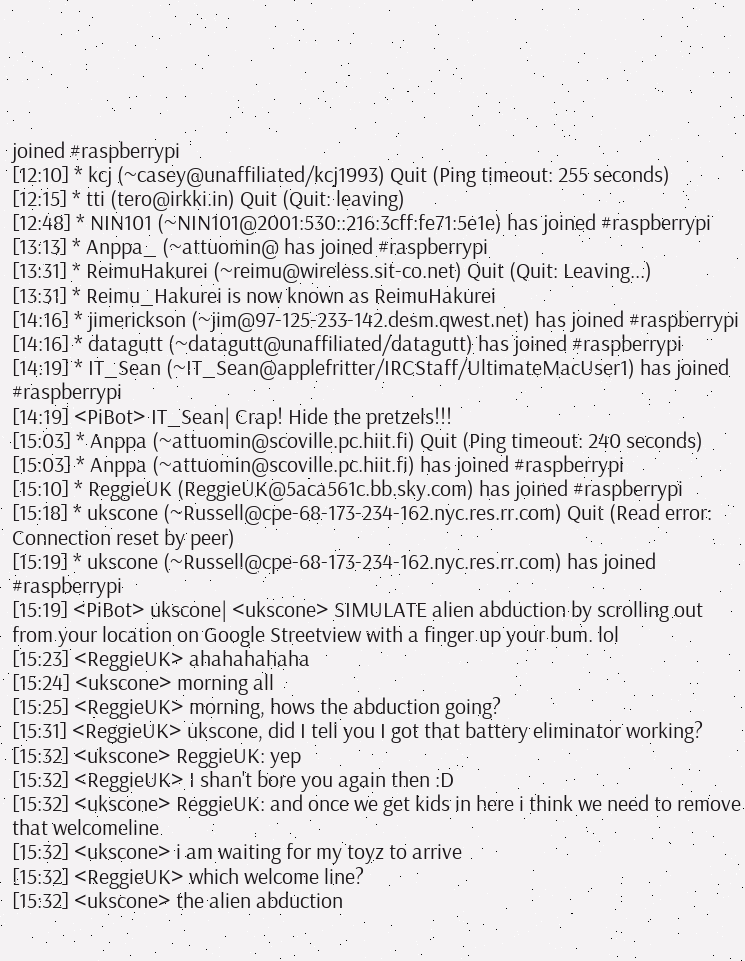joined #raspberrypi
[12:10] * kcj (~casey@unaffiliated/kcj1993) Quit (Ping timeout: 255 seconds)
[12:15] * tti (tero@irkki.in) Quit (Quit: leaving)
[12:48] * NIN101 (~NIN101@2001:530::216:3cff:fe71:5e1e) has joined #raspberrypi
[13:13] * Anppa_ (~attuomin@ has joined #raspberrypi
[13:31] * ReimuHakurei (~reimu@wireless.sit-co.net) Quit (Quit: Leaving...)
[13:31] * Reimu_Hakurei is now known as ReimuHakurei
[14:16] * jimerickson (~jim@97-125-233-142.desm.qwest.net) has joined #raspberrypi
[14:16] * datagutt (~datagutt@unaffiliated/datagutt) has joined #raspberrypi
[14:19] * IT_Sean (~IT_Sean@applefritter/IRCStaff/UltimateMacUser1) has joined #raspberrypi
[14:19] <PiBot> IT_Sean| Crap! Hide the pretzels!!!
[15:03] * Anppa (~attuomin@scoville.pc.hiit.fi) Quit (Ping timeout: 240 seconds)
[15:03] * Anppa (~attuomin@scoville.pc.hiit.fi) has joined #raspberrypi
[15:10] * ReggieUK (ReggieUK@5aca561c.bb.sky.com) has joined #raspberrypi
[15:18] * ukscone (~Russell@cpe-68-173-234-162.nyc.res.rr.com) Quit (Read error: Connection reset by peer)
[15:19] * ukscone (~Russell@cpe-68-173-234-162.nyc.res.rr.com) has joined #raspberrypi
[15:19] <PiBot> ukscone| <ukscone> SIMULATE alien abduction by scrolling out from your location on Google Streetview with a finger up your bum. lol
[15:23] <ReggieUK> ahahahahaha
[15:24] <ukscone> morning all
[15:25] <ReggieUK> morning, hows the abduction going?
[15:31] <ReggieUK> ukscone, did I tell you I got that battery eliminator working?
[15:32] <ukscone> ReggieUK: yep
[15:32] <ReggieUK> I shan't bore you again then :D
[15:32] <ukscone> ReggieUK: and once we get kids in here i think we need to remove that welcomeline
[15:32] <ukscone> i am waiting for my toyz to arrive
[15:32] <ReggieUK> which welcome line?
[15:32] <ukscone> the alien abduction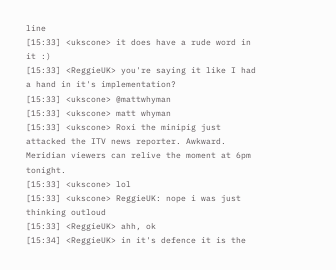line
[15:33] <ukscone> it does have a rude word in it :)
[15:33] <ReggieUK> you're saying it like I had a hand in it's implementation?
[15:33] <ukscone> @mattwhyman
[15:33] <ukscone> matt whyman
[15:33] <ukscone> Roxi the minipig just attacked the ITV news reporter. Awkward. Meridian viewers can relive the moment at 6pm tonight.
[15:33] <ukscone> lol
[15:33] <ukscone> ReggieUK: nope i was just thinking outloud
[15:33] <ReggieUK> ahh, ok
[15:34] <ReggieUK> in it's defence it is the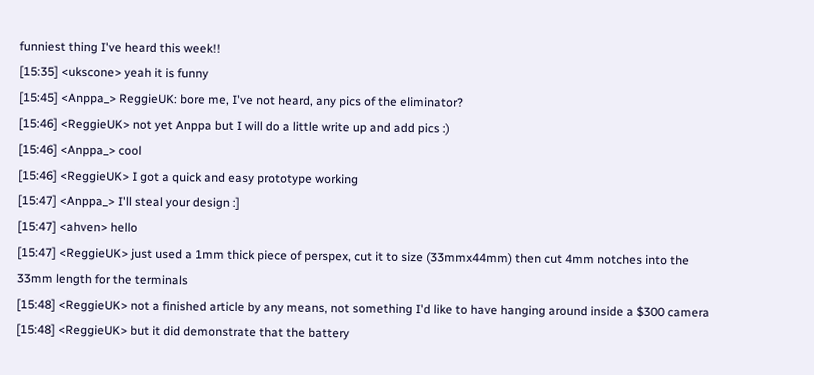funniest thing I've heard this week!!
[15:35] <ukscone> yeah it is funny
[15:45] <Anppa_> ReggieUK: bore me, I've not heard, any pics of the eliminator?
[15:46] <ReggieUK> not yet Anppa but I will do a little write up and add pics :)
[15:46] <Anppa_> cool
[15:46] <ReggieUK> I got a quick and easy prototype working
[15:47] <Anppa_> I'll steal your design :]
[15:47] <ahven> hello
[15:47] <ReggieUK> just used a 1mm thick piece of perspex, cut it to size (33mmx44mm) then cut 4mm notches into the 33mm length for the terminals
[15:48] <ReggieUK> not a finished article by any means, not something I'd like to have hanging around inside a $300 camera
[15:48] <ReggieUK> but it did demonstrate that the battery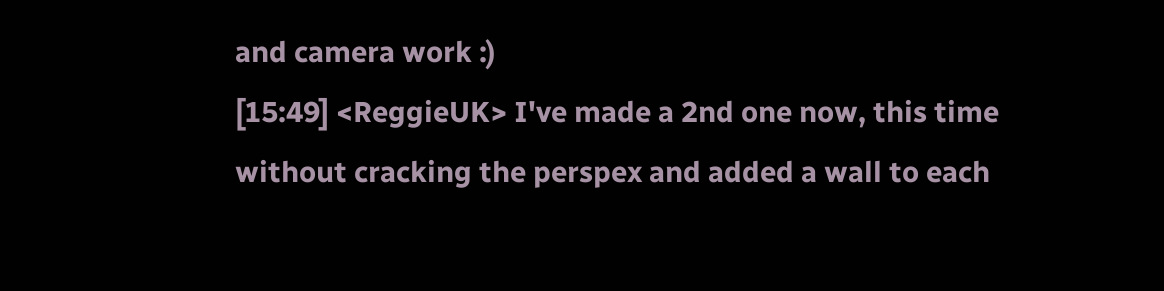and camera work :)
[15:49] <ReggieUK> I've made a 2nd one now, this time without cracking the perspex and added a wall to each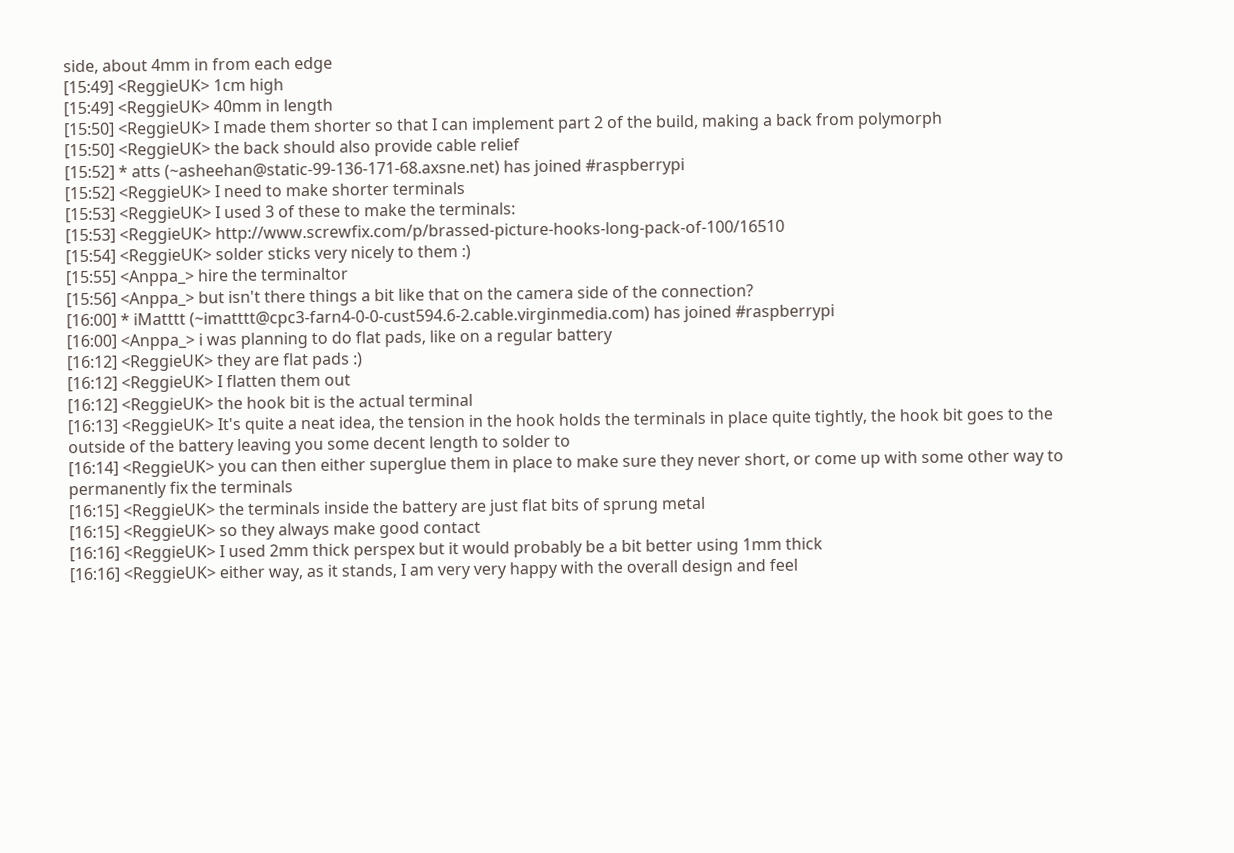side, about 4mm in from each edge
[15:49] <ReggieUK> 1cm high
[15:49] <ReggieUK> 40mm in length
[15:50] <ReggieUK> I made them shorter so that I can implement part 2 of the build, making a back from polymorph
[15:50] <ReggieUK> the back should also provide cable relief
[15:52] * atts (~asheehan@static-99-136-171-68.axsne.net) has joined #raspberrypi
[15:52] <ReggieUK> I need to make shorter terminals
[15:53] <ReggieUK> I used 3 of these to make the terminals:
[15:53] <ReggieUK> http://www.screwfix.com/p/brassed-picture-hooks-long-pack-of-100/16510
[15:54] <ReggieUK> solder sticks very nicely to them :)
[15:55] <Anppa_> hire the terminaltor
[15:56] <Anppa_> but isn't there things a bit like that on the camera side of the connection?
[16:00] * iMatttt (~imatttt@cpc3-farn4-0-0-cust594.6-2.cable.virginmedia.com) has joined #raspberrypi
[16:00] <Anppa_> i was planning to do flat pads, like on a regular battery
[16:12] <ReggieUK> they are flat pads :)
[16:12] <ReggieUK> I flatten them out
[16:12] <ReggieUK> the hook bit is the actual terminal
[16:13] <ReggieUK> It's quite a neat idea, the tension in the hook holds the terminals in place quite tightly, the hook bit goes to the outside of the battery leaving you some decent length to solder to
[16:14] <ReggieUK> you can then either superglue them in place to make sure they never short, or come up with some other way to permanently fix the terminals
[16:15] <ReggieUK> the terminals inside the battery are just flat bits of sprung metal
[16:15] <ReggieUK> so they always make good contact
[16:16] <ReggieUK> I used 2mm thick perspex but it would probably be a bit better using 1mm thick
[16:16] <ReggieUK> either way, as it stands, I am very very happy with the overall design and feel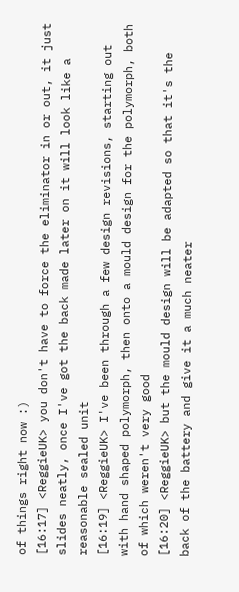of things right now :)
[16:17] <ReggieUK> you don't have to force the eliminator in or out, it just slides neatly, once I've got the back made later on it will look like a reasonable sealed unit
[16:19] <ReggieUK> I've been through a few design revisions, starting out with hand shaped polymorph, then onto a mould design for the polymorph, both of which weren't very good
[16:20] <ReggieUK> but the mould design will be adapted so that it's the back of the battery and give it a much neater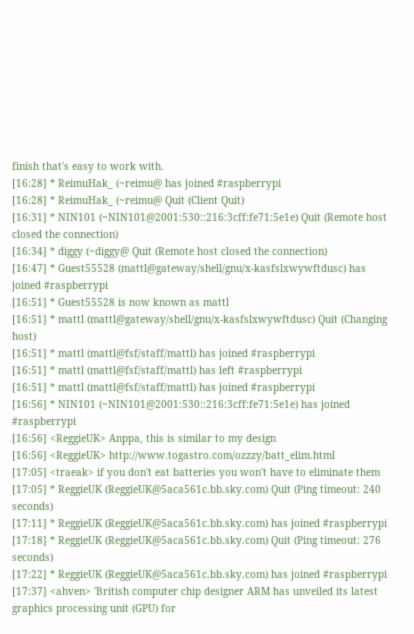finish that's easy to work with.
[16:28] * ReimuHak_ (~reimu@ has joined #raspberrypi
[16:28] * ReimuHak_ (~reimu@ Quit (Client Quit)
[16:31] * NIN101 (~NIN101@2001:530::216:3cff:fe71:5e1e) Quit (Remote host closed the connection)
[16:34] * diggy (~diggy@ Quit (Remote host closed the connection)
[16:47] * Guest55528 (mattl@gateway/shell/gnu/x-kasfslxwywftdusc) has joined #raspberrypi
[16:51] * Guest55528 is now known as mattl
[16:51] * mattl (mattl@gateway/shell/gnu/x-kasfslxwywftdusc) Quit (Changing host)
[16:51] * mattl (mattl@fsf/staff/mattl) has joined #raspberrypi
[16:51] * mattl (mattl@fsf/staff/mattl) has left #raspberrypi
[16:51] * mattl (mattl@fsf/staff/mattl) has joined #raspberrypi
[16:56] * NIN101 (~NIN101@2001:530::216:3cff:fe71:5e1e) has joined #raspberrypi
[16:56] <ReggieUK> Anppa, this is similar to my design
[16:56] <ReggieUK> http://www.togastro.com/ozzzy/batt_elim.html
[17:05] <traeak> if you don't eat batteries you won't have to eliminate them
[17:05] * ReggieUK (ReggieUK@5aca561c.bb.sky.com) Quit (Ping timeout: 240 seconds)
[17:11] * ReggieUK (ReggieUK@5aca561c.bb.sky.com) has joined #raspberrypi
[17:18] * ReggieUK (ReggieUK@5aca561c.bb.sky.com) Quit (Ping timeout: 276 seconds)
[17:22] * ReggieUK (ReggieUK@5aca561c.bb.sky.com) has joined #raspberrypi
[17:37] <ahven> 'British computer chip designer ARM has unveiled its latest graphics processing unit (GPU) for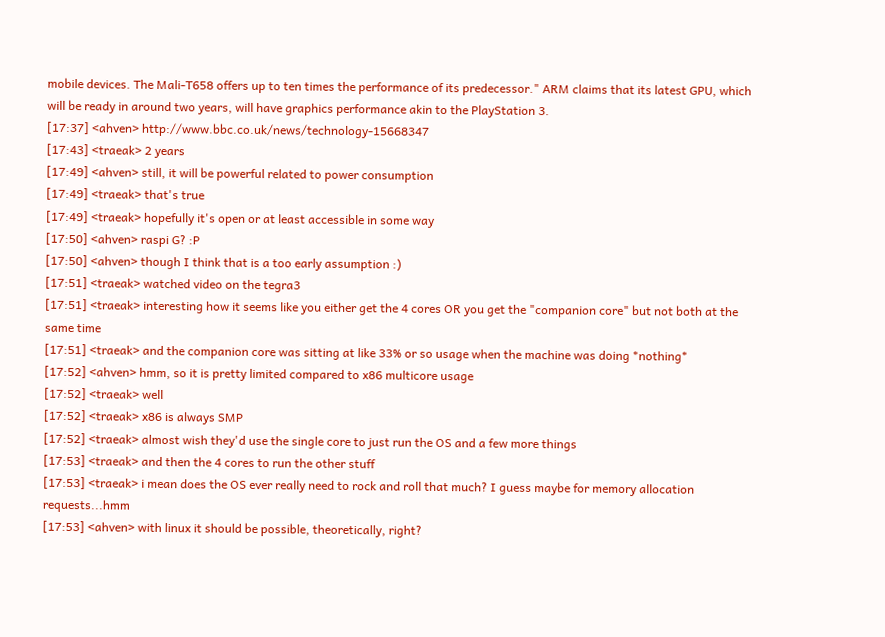mobile devices. The Mali-T658 offers up to ten times the performance of its predecessor." ARM claims that its latest GPU, which will be ready in around two years, will have graphics performance akin to the PlayStation 3.
[17:37] <ahven> http://www.bbc.co.uk/news/technology-15668347
[17:43] <traeak> 2 years
[17:49] <ahven> still, it will be powerful related to power consumption
[17:49] <traeak> that's true
[17:49] <traeak> hopefully it's open or at least accessible in some way
[17:50] <ahven> raspi G? :P
[17:50] <ahven> though I think that is a too early assumption :)
[17:51] <traeak> watched video on the tegra3
[17:51] <traeak> interesting how it seems like you either get the 4 cores OR you get the "companion core" but not both at the same time
[17:51] <traeak> and the companion core was sitting at like 33% or so usage when the machine was doing *nothing*
[17:52] <ahven> hmm, so it is pretty limited compared to x86 multicore usage
[17:52] <traeak> well
[17:52] <traeak> x86 is always SMP
[17:52] <traeak> almost wish they'd use the single core to just run the OS and a few more things
[17:53] <traeak> and then the 4 cores to run the other stuff
[17:53] <traeak> i mean does the OS ever really need to rock and roll that much? I guess maybe for memory allocation requests...hmm
[17:53] <ahven> with linux it should be possible, theoretically, right?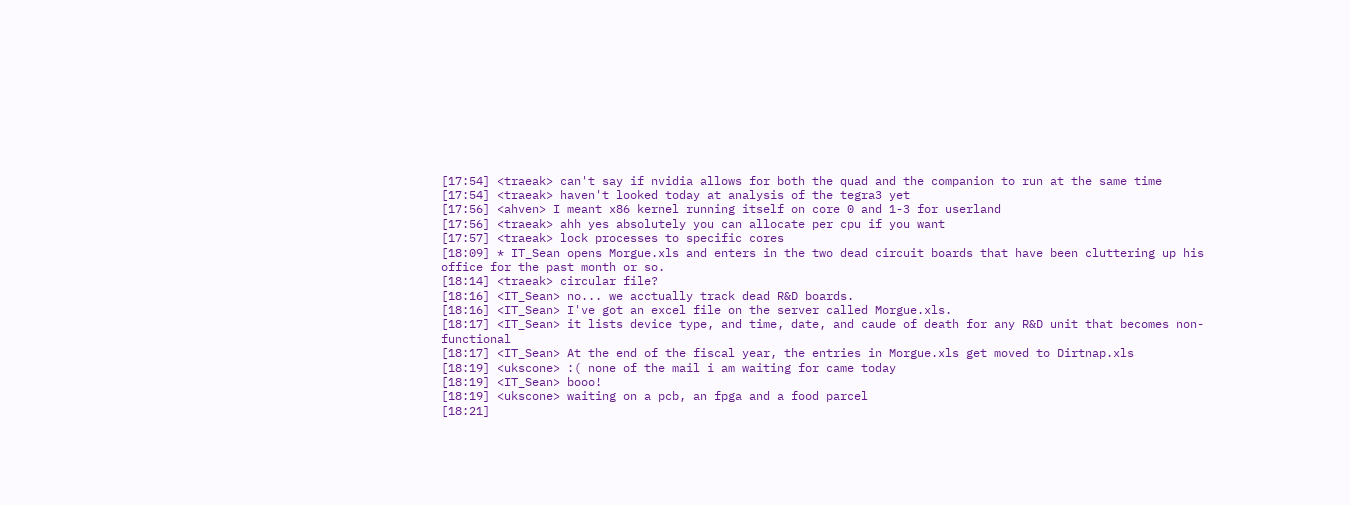[17:54] <traeak> can't say if nvidia allows for both the quad and the companion to run at the same time
[17:54] <traeak> haven't looked today at analysis of the tegra3 yet
[17:56] <ahven> I meant x86 kernel running itself on core 0 and 1-3 for userland
[17:56] <traeak> ahh yes absolutely you can allocate per cpu if you want
[17:57] <traeak> lock processes to specific cores
[18:09] * IT_Sean opens Morgue.xls and enters in the two dead circuit boards that have been cluttering up his office for the past month or so.
[18:14] <traeak> circular file?
[18:16] <IT_Sean> no... we acctually track dead R&D boards.
[18:16] <IT_Sean> I've got an excel file on the server called Morgue.xls.
[18:17] <IT_Sean> it lists device type, and time, date, and caude of death for any R&D unit that becomes non-functional
[18:17] <IT_Sean> At the end of the fiscal year, the entries in Morgue.xls get moved to Dirtnap.xls
[18:19] <ukscone> :( none of the mail i am waiting for came today
[18:19] <IT_Sean> booo!
[18:19] <ukscone> waiting on a pcb, an fpga and a food parcel
[18:21]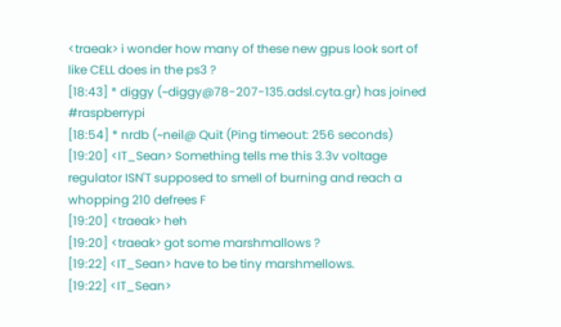<traeak> i wonder how many of these new gpus look sort of like CELL does in the ps3 ?
[18:43] * diggy (~diggy@78-207-135.adsl.cyta.gr) has joined #raspberrypi
[18:54] * nrdb (~neil@ Quit (Ping timeout: 256 seconds)
[19:20] <IT_Sean> Something tells me this 3.3v voltage regulator ISN'T supposed to smell of burning and reach a whopping 210 defrees F
[19:20] <traeak> heh
[19:20] <traeak> got some marshmallows ?
[19:22] <IT_Sean> have to be tiny marshmellows.
[19:22] <IT_Sean>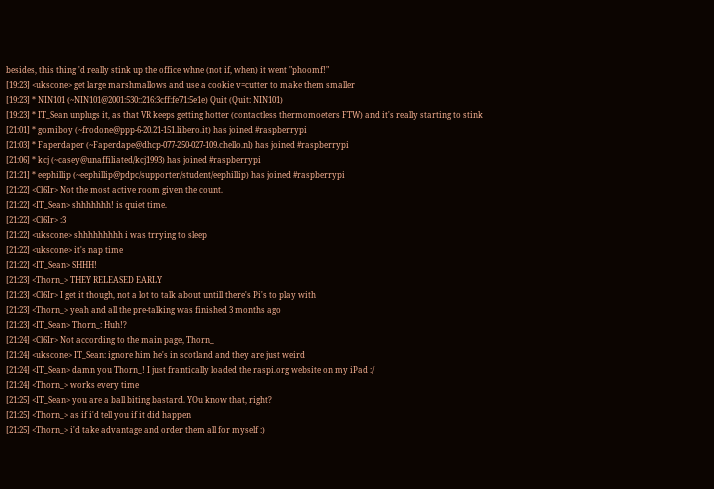besides, this thing 'd really stink up the office whne (not if, when) it went "phoomf!"
[19:23] <ukscone> get large marshmallows and use a cookie v=cutter to make them smaller
[19:23] * NIN101 (~NIN101@2001:530::216:3cff:fe71:5e1e) Quit (Quit: NIN101)
[19:23] * IT_Sean unplugs it, as that VR keeps getting hotter (contactless thermomoeters FTW) and it's really starting to stink
[21:01] * gomiboy (~frodone@ppp-6-20.21-151.libero.it) has joined #raspberrypi
[21:03] * Faperdaper (~Faperdape@dhcp-077-250-027-109.chello.nl) has joined #raspberrypi
[21:06] * kcj (~casey@unaffiliated/kcj1993) has joined #raspberrypi
[21:21] * eephillip (~eephillip@pdpc/supporter/student/eephillip) has joined #raspberrypi
[21:22] <Cl6Ir> Not the most active room given the count.
[21:22] <IT_Sean> shhhhhhh! is quiet time.
[21:22] <Cl6Ir> :3
[21:22] <ukscone> shhhhhhhhh i was trrying to sleep
[21:22] <ukscone> it's nap time
[21:22] <IT_Sean> SHHH!
[21:23] <Thorn_> THEY RELEASED EARLY
[21:23] <Cl6Ir> I get it though, not a lot to talk about untill there's Pi's to play with
[21:23] <Thorn_> yeah and all the pre-talking was finished 3 months ago
[21:23] <IT_Sean> Thorn_: Huh!?
[21:24] <Cl6Ir> Not according to the main page, Thorn_
[21:24] <ukscone> IT_Sean: ignore him he's in scotland and they are just weird
[21:24] <IT_Sean> damn you Thorn_! I just frantically loaded the raspi.org website on my iPad :/
[21:24] <Thorn_> works every time
[21:25] <IT_Sean> you are a ball biting bastard. YOu know that, right?
[21:25] <Thorn_> as if i'd tell you if it did happen
[21:25] <Thorn_> i'd take advantage and order them all for myself :)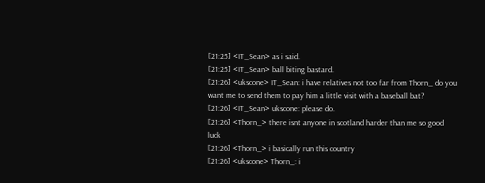[21:25] <IT_Sean> as i said.
[21:25] <IT_Sean> ball biting bastard.
[21:26] <ukscone> IT_Sean: i have relatives not too far from Thorn_ do you want me to send them to pay him a little visit with a baseball bat?
[21:26] <IT_Sean> ukscone: please do.
[21:26] <Thorn_> there isnt anyone in scotland harder than me so good luck
[21:26] <Thorn_> i basically run this country
[21:26] <ukscone> Thorn_: i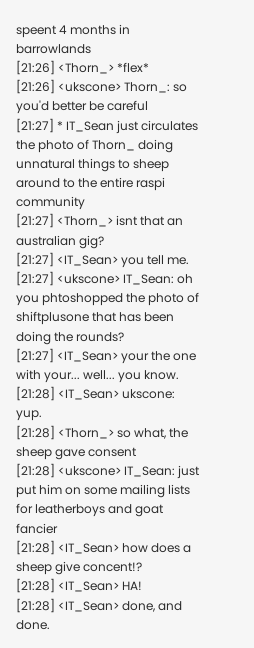speent 4 months in barrowlands
[21:26] <Thorn_> *flex*
[21:26] <ukscone> Thorn_: so you'd better be careful
[21:27] * IT_Sean just circulates the photo of Thorn_ doing unnatural things to sheep around to the entire raspi community
[21:27] <Thorn_> isnt that an australian gig?
[21:27] <IT_Sean> you tell me.
[21:27] <ukscone> IT_Sean: oh you phtoshopped the photo of shiftplusone that has been doing the rounds?
[21:27] <IT_Sean> your the one with your... well... you know.
[21:28] <IT_Sean> ukscone: yup.
[21:28] <Thorn_> so what, the sheep gave consent
[21:28] <ukscone> IT_Sean: just put him on some mailing lists for leatherboys and goat fancier
[21:28] <IT_Sean> how does a sheep give concent!?
[21:28] <IT_Sean> HA!
[21:28] <IT_Sean> done, and done.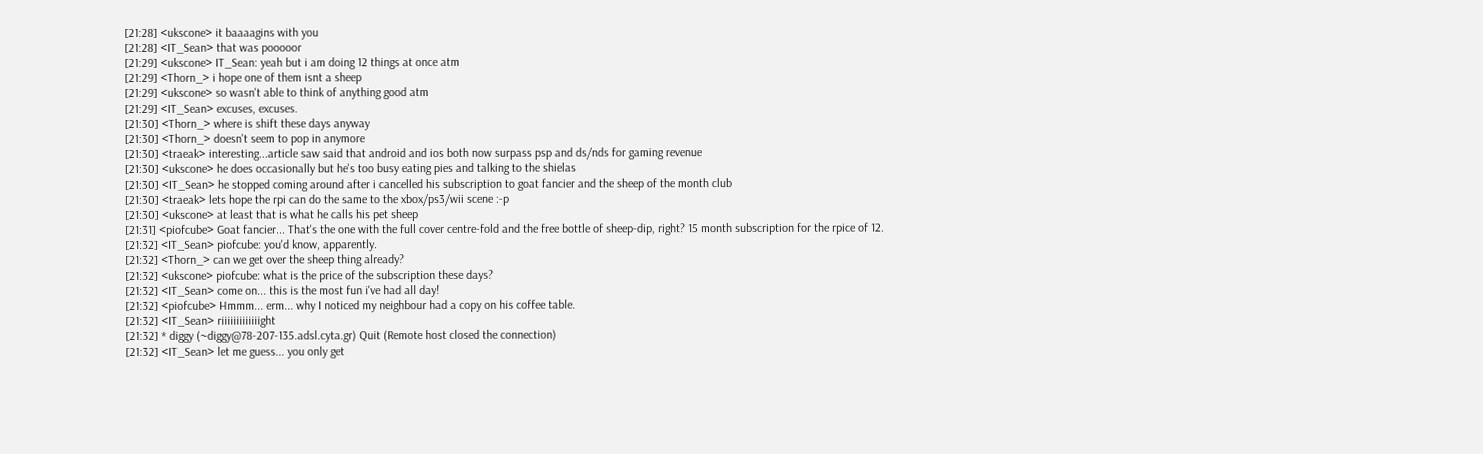[21:28] <ukscone> it baaaagins with you
[21:28] <IT_Sean> that was pooooor
[21:29] <ukscone> IT_Sean: yeah but i am doing 12 things at once atm
[21:29] <Thorn_> i hope one of them isnt a sheep
[21:29] <ukscone> so wasn't able to think of anything good atm
[21:29] <IT_Sean> excuses, excuses.
[21:30] <Thorn_> where is shift these days anyway
[21:30] <Thorn_> doesn't seem to pop in anymore
[21:30] <traeak> interesting...article saw said that android and ios both now surpass psp and ds/nds for gaming revenue
[21:30] <ukscone> he does occasionally but he's too busy eating pies and talking to the shielas
[21:30] <IT_Sean> he stopped coming around after i cancelled his subscription to goat fancier and the sheep of the month club
[21:30] <traeak> lets hope the rpi can do the same to the xbox/ps3/wii scene :-p
[21:30] <ukscone> at least that is what he calls his pet sheep
[21:31] <piofcube> Goat fancier... That's the one with the full cover centre-fold and the free bottle of sheep-dip, right? 15 month subscription for the rpice of 12.
[21:32] <IT_Sean> piofcube: you'd know, apparently.
[21:32] <Thorn_> can we get over the sheep thing already?
[21:32] <ukscone> piofcube: what is the price of the subscription these days?
[21:32] <IT_Sean> come on... this is the most fun i've had all day!
[21:32] <piofcube> Hmmm... erm... why I noticed my neighbour had a copy on his coffee table.
[21:32] <IT_Sean> riiiiiiiiiiiiight
[21:32] * diggy (~diggy@78-207-135.adsl.cyta.gr) Quit (Remote host closed the connection)
[21:32] <IT_Sean> let me guess... you only get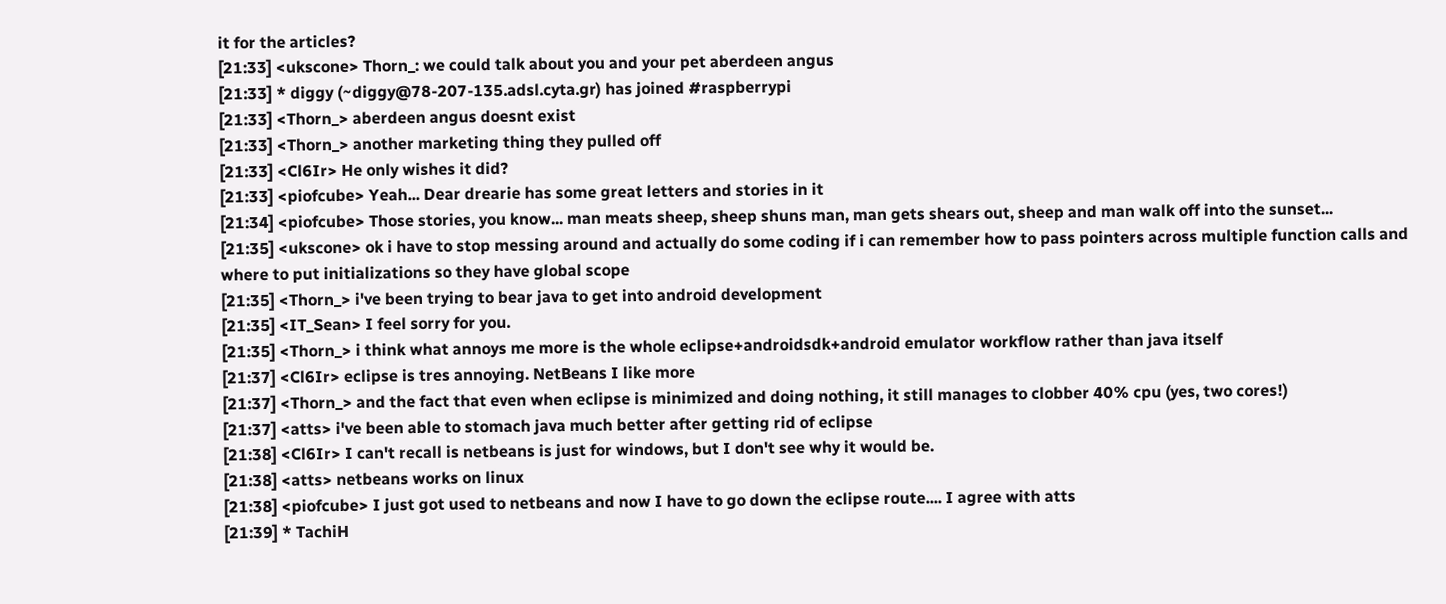it for the articles?
[21:33] <ukscone> Thorn_: we could talk about you and your pet aberdeen angus
[21:33] * diggy (~diggy@78-207-135.adsl.cyta.gr) has joined #raspberrypi
[21:33] <Thorn_> aberdeen angus doesnt exist
[21:33] <Thorn_> another marketing thing they pulled off
[21:33] <Cl6Ir> He only wishes it did?
[21:33] <piofcube> Yeah... Dear drearie has some great letters and stories in it
[21:34] <piofcube> Those stories, you know... man meats sheep, sheep shuns man, man gets shears out, sheep and man walk off into the sunset...
[21:35] <ukscone> ok i have to stop messing around and actually do some coding if i can remember how to pass pointers across multiple function calls and where to put initializations so they have global scope
[21:35] <Thorn_> i've been trying to bear java to get into android development
[21:35] <IT_Sean> I feel sorry for you.
[21:35] <Thorn_> i think what annoys me more is the whole eclipse+androidsdk+android emulator workflow rather than java itself
[21:37] <Cl6Ir> eclipse is tres annoying. NetBeans I like more
[21:37] <Thorn_> and the fact that even when eclipse is minimized and doing nothing, it still manages to clobber 40% cpu (yes, two cores!)
[21:37] <atts> i've been able to stomach java much better after getting rid of eclipse
[21:38] <Cl6Ir> I can't recall is netbeans is just for windows, but I don't see why it would be.
[21:38] <atts> netbeans works on linux
[21:38] <piofcube> I just got used to netbeans and now I have to go down the eclipse route.... I agree with atts
[21:39] * TachiH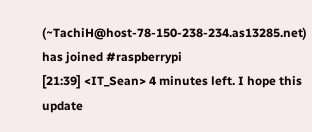(~TachiH@host-78-150-238-234.as13285.net) has joined #raspberrypi
[21:39] <IT_Sean> 4 minutes left. I hope this update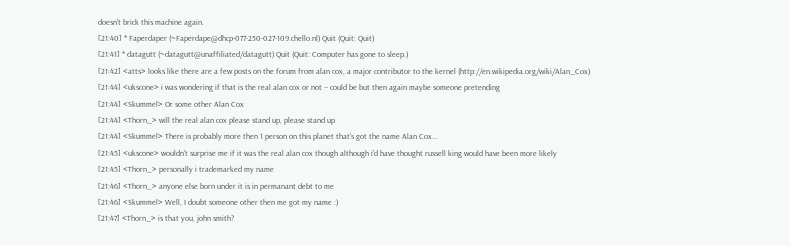doesn't brick this machine again.
[21:40] * Faperdaper (~Faperdape@dhcp-077-250-027-109.chello.nl) Quit (Quit: Quit)
[21:41] * datagutt (~datagutt@unaffiliated/datagutt) Quit (Quit: Computer has gone to sleep.)
[21:42] <atts> looks like there are a few posts on the forum from alan cox, a major contributor to the kernel (http://en.wikipedia.org/wiki/Alan_Cox)
[21:44] <ukscone> i was wondering if that is the real alan cox or not -- could be but then again maybe someone pretending
[21:44] <Skummel> Or some other Alan Cox
[21:44] <Thorn_> will the real alan cox please stand up, please stand up
[21:44] <Skummel> There is probably more then 1 person on this planet that's got the name Alan Cox...
[21:45] <ukscone> wouldn't surprise me if it was the real alan cox though although i'd have thought russell king would have been more likely
[21:45] <Thorn_> personally i trademarked my name
[21:46] <Thorn_> anyone else born under it is in permanant debt to me
[21:46] <Skummel> Well, I doubt someone other then me got my name :)
[21:47] <Thorn_> is that you, john smith?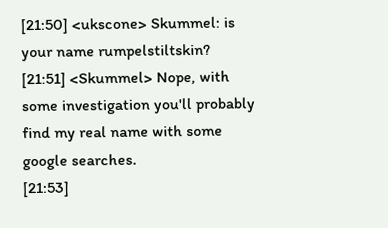[21:50] <ukscone> Skummel: is your name rumpelstiltskin?
[21:51] <Skummel> Nope, with some investigation you'll probably find my real name with some google searches.
[21:53]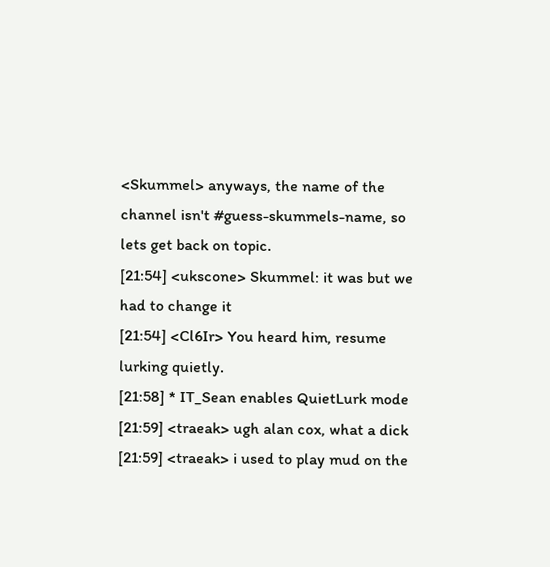<Skummel> anyways, the name of the channel isn't #guess-skummels-name, so lets get back on topic.
[21:54] <ukscone> Skummel: it was but we had to change it
[21:54] <Cl6Ir> You heard him, resume lurking quietly.
[21:58] * IT_Sean enables QuietLurk mode
[21:59] <traeak> ugh alan cox, what a dick
[21:59] <traeak> i used to play mud on the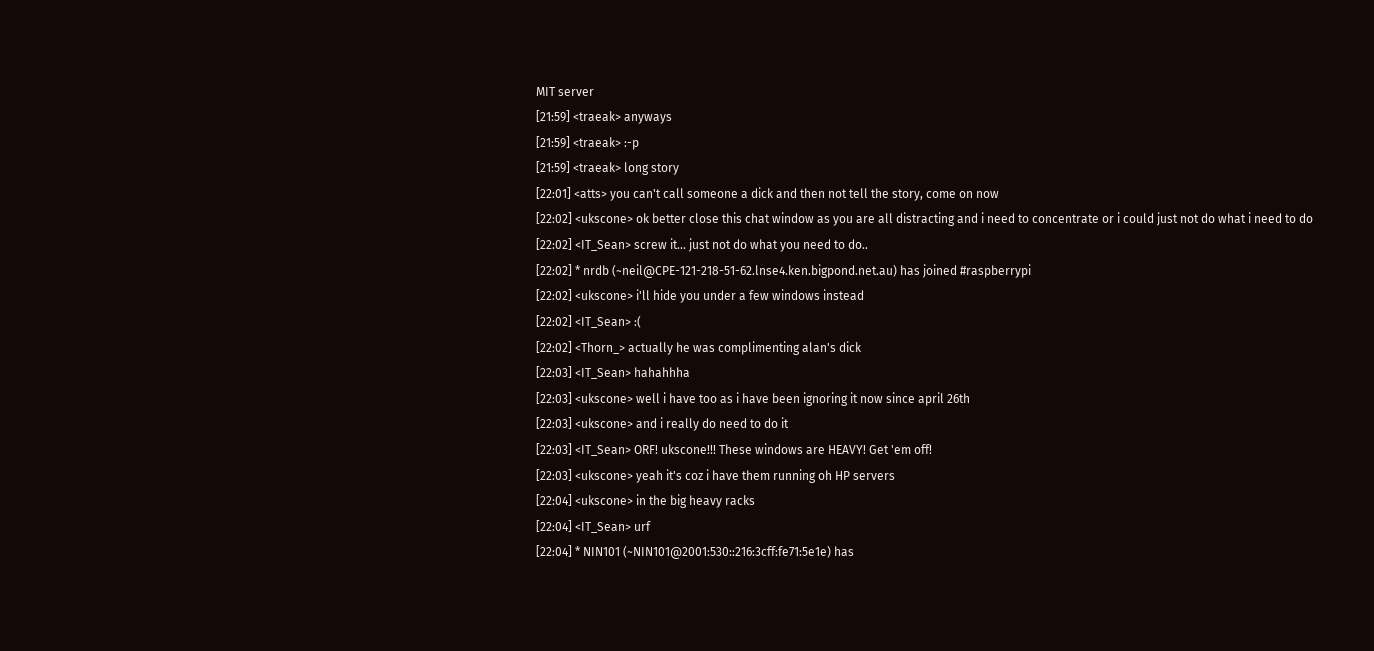MIT server
[21:59] <traeak> anyways
[21:59] <traeak> :-p
[21:59] <traeak> long story
[22:01] <atts> you can't call someone a dick and then not tell the story, come on now
[22:02] <ukscone> ok better close this chat window as you are all distracting and i need to concentrate or i could just not do what i need to do
[22:02] <IT_Sean> screw it... just not do what you need to do..
[22:02] * nrdb (~neil@CPE-121-218-51-62.lnse4.ken.bigpond.net.au) has joined #raspberrypi
[22:02] <ukscone> i'll hide you under a few windows instead
[22:02] <IT_Sean> :(
[22:02] <Thorn_> actually he was complimenting alan's dick
[22:03] <IT_Sean> hahahhha
[22:03] <ukscone> well i have too as i have been ignoring it now since april 26th
[22:03] <ukscone> and i really do need to do it
[22:03] <IT_Sean> ORF! ukscone!!! These windows are HEAVY! Get 'em off!
[22:03] <ukscone> yeah it's coz i have them running oh HP servers
[22:04] <ukscone> in the big heavy racks
[22:04] <IT_Sean> urf
[22:04] * NIN101 (~NIN101@2001:530::216:3cff:fe71:5e1e) has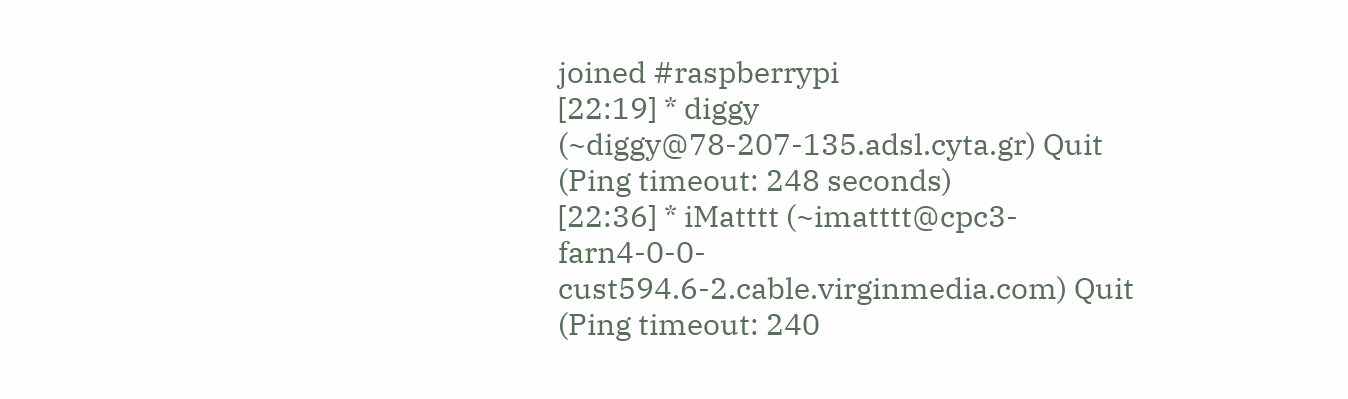joined #raspberrypi
[22:19] * diggy (~diggy@78-207-135.adsl.cyta.gr) Quit (Ping timeout: 248 seconds)
[22:36] * iMatttt (~imatttt@cpc3-farn4-0-0-cust594.6-2.cable.virginmedia.com) Quit (Ping timeout: 240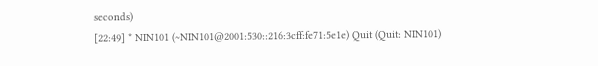seconds)
[22:49] * NIN101 (~NIN101@2001:530::216:3cff:fe71:5e1e) Quit (Quit: NIN101)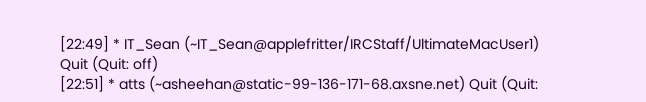[22:49] * IT_Sean (~IT_Sean@applefritter/IRCStaff/UltimateMacUser1) Quit (Quit: off)
[22:51] * atts (~asheehan@static-99-136-171-68.axsne.net) Quit (Quit: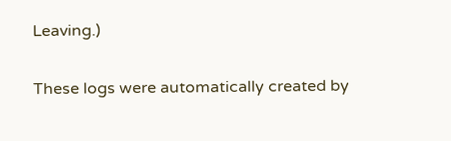Leaving.)

These logs were automatically created by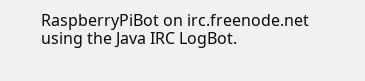RaspberryPiBot on irc.freenode.net using the Java IRC LogBot.